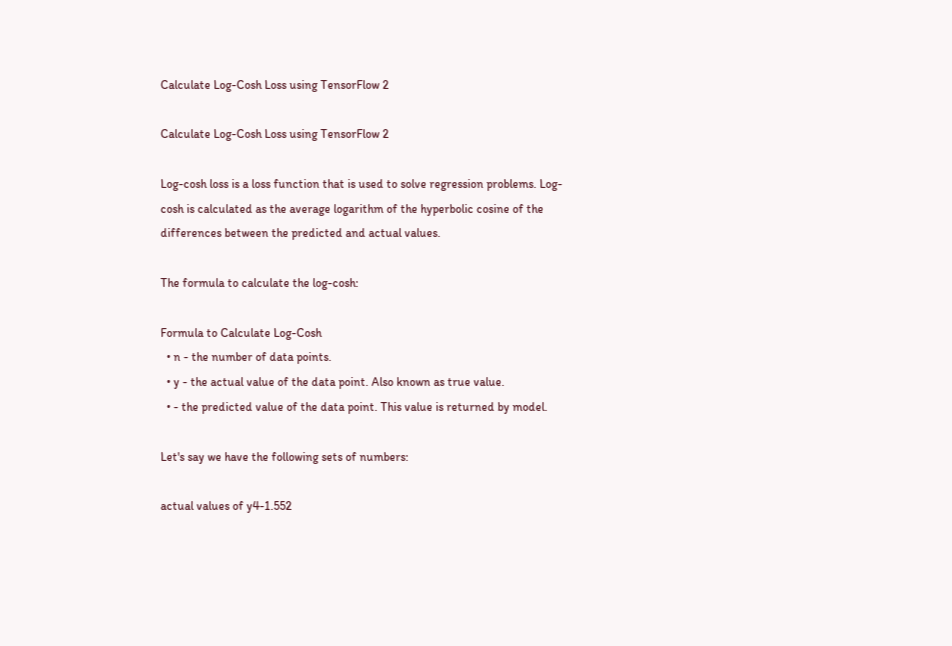Calculate Log-Cosh Loss using TensorFlow 2

Calculate Log-Cosh Loss using TensorFlow 2

Log-cosh loss is a loss function that is used to solve regression problems. Log-cosh is calculated as the average logarithm of the hyperbolic cosine of the differences between the predicted and actual values.

The formula to calculate the log-cosh:

Formula to Calculate Log-Cosh
  • n - the number of data points.
  • y - the actual value of the data point. Also known as true value.
  • - the predicted value of the data point. This value is returned by model.

Let's say we have the following sets of numbers:

actual values of y4-1.552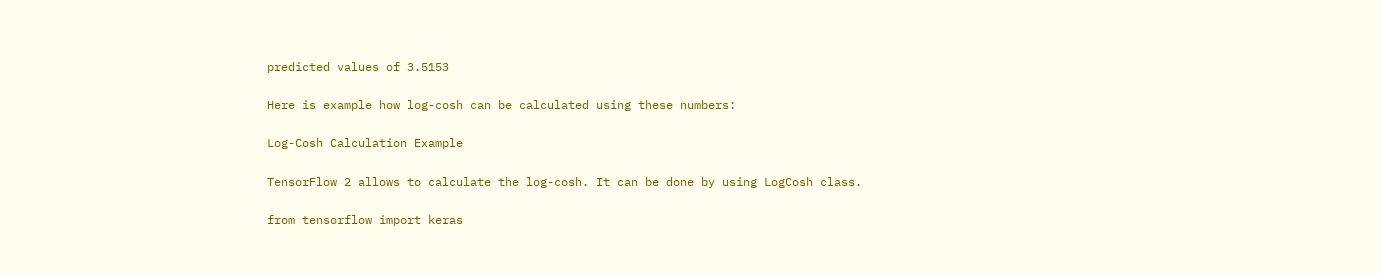predicted values of 3.5153

Here is example how log-cosh can be calculated using these numbers:

Log-Cosh Calculation Example

TensorFlow 2 allows to calculate the log-cosh. It can be done by using LogCosh class.

from tensorflow import keras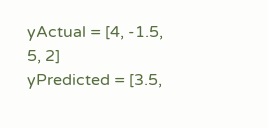yActual = [4, -1.5, 5, 2]
yPredicted = [3.5,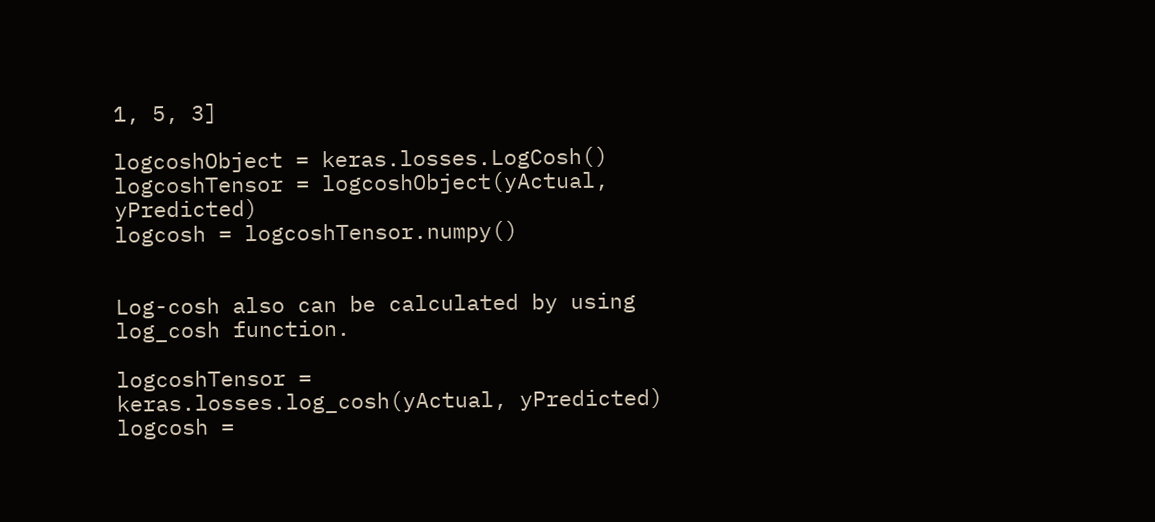1, 5, 3]

logcoshObject = keras.losses.LogCosh()
logcoshTensor = logcoshObject(yActual, yPredicted)
logcosh = logcoshTensor.numpy()


Log-cosh also can be calculated by using log_cosh function.

logcoshTensor = keras.losses.log_cosh(yActual, yPredicted)
logcosh =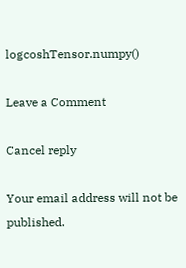logcoshTensor.numpy()

Leave a Comment

Cancel reply

Your email address will not be published.